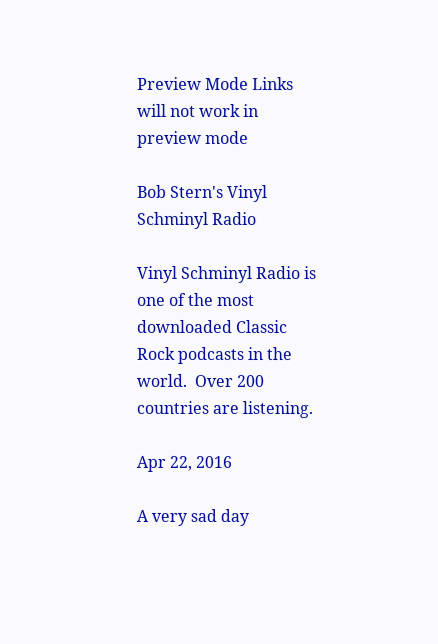Preview Mode Links will not work in preview mode

Bob Stern's Vinyl Schminyl Radio

Vinyl Schminyl Radio is one of the most downloaded Classic Rock podcasts in the world.  Over 200 countries are listening.

Apr 22, 2016

A very sad day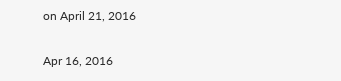on April 21, 2016

Apr 16, 2016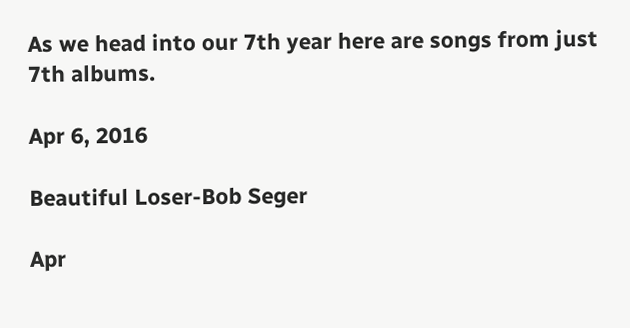As we head into our 7th year here are songs from just 7th albums.

Apr 6, 2016

Beautiful Loser-Bob Seger

Apr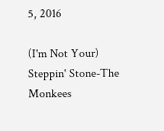5, 2016

(I'm Not Your) Steppin' Stone-The Monkees